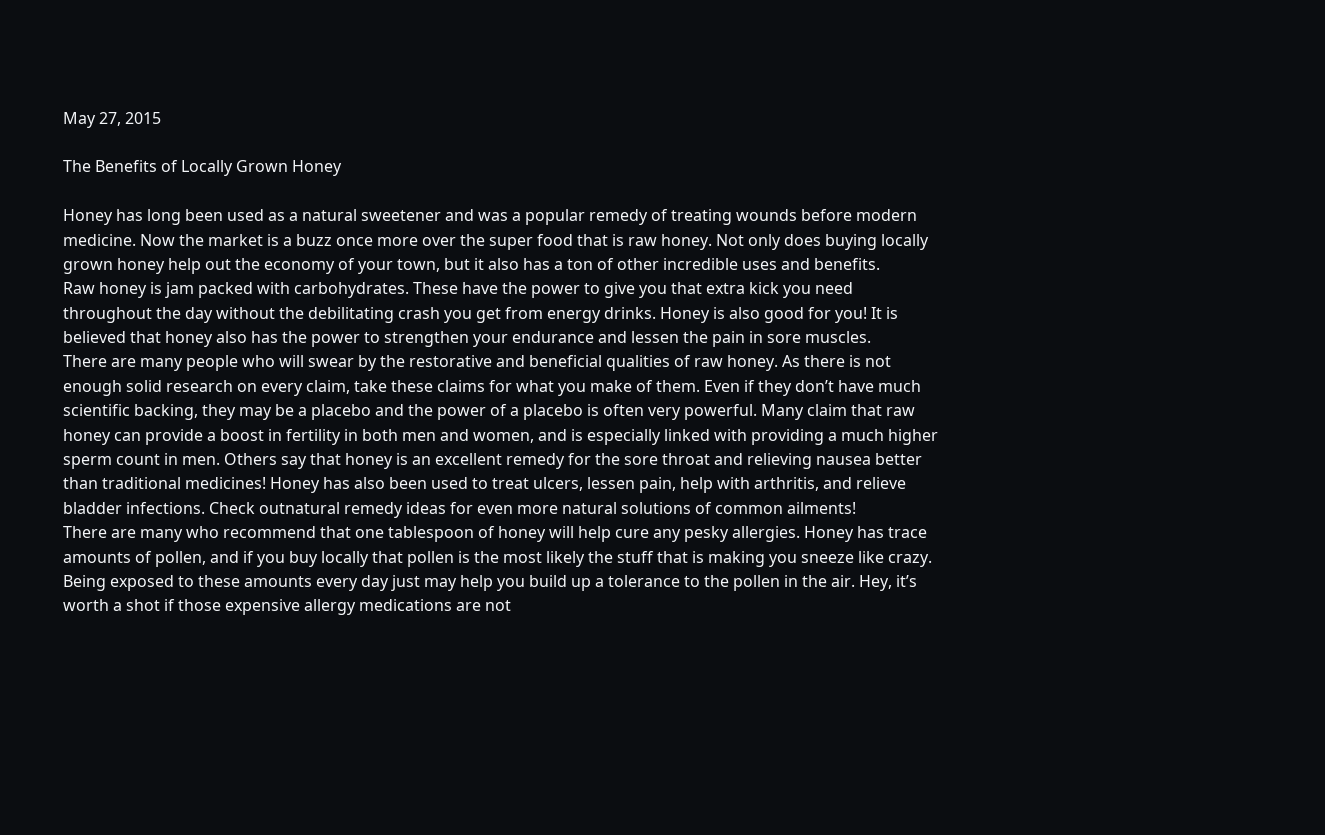May 27, 2015

The Benefits of Locally Grown Honey

Honey has long been used as a natural sweetener and was a popular remedy of treating wounds before modern medicine. Now the market is a buzz once more over the super food that is raw honey. Not only does buying locally grown honey help out the economy of your town, but it also has a ton of other incredible uses and benefits.
Raw honey is jam packed with carbohydrates. These have the power to give you that extra kick you need throughout the day without the debilitating crash you get from energy drinks. Honey is also good for you! It is believed that honey also has the power to strengthen your endurance and lessen the pain in sore muscles.
There are many people who will swear by the restorative and beneficial qualities of raw honey. As there is not enough solid research on every claim, take these claims for what you make of them. Even if they don’t have much scientific backing, they may be a placebo and the power of a placebo is often very powerful. Many claim that raw honey can provide a boost in fertility in both men and women, and is especially linked with providing a much higher sperm count in men. Others say that honey is an excellent remedy for the sore throat and relieving nausea better than traditional medicines! Honey has also been used to treat ulcers, lessen pain, help with arthritis, and relieve bladder infections. Check outnatural remedy ideas for even more natural solutions of common ailments!
There are many who recommend that one tablespoon of honey will help cure any pesky allergies. Honey has trace amounts of pollen, and if you buy locally that pollen is the most likely the stuff that is making you sneeze like crazy. Being exposed to these amounts every day just may help you build up a tolerance to the pollen in the air. Hey, it’s worth a shot if those expensive allergy medications are not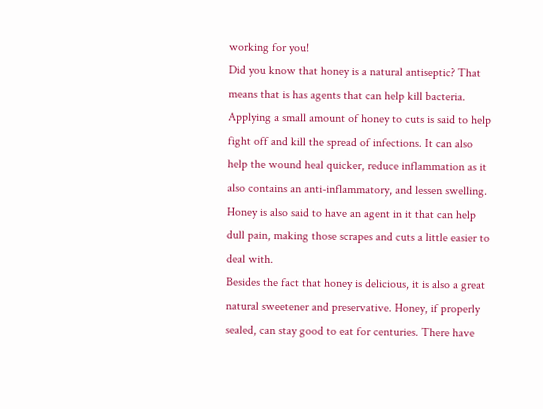working for you!
Did you know that honey is a natural antiseptic? That means that is has agents that can help kill bacteria. Applying a small amount of honey to cuts is said to help fight off and kill the spread of infections. It can also help the wound heal quicker, reduce inflammation as it also contains an anti-inflammatory, and lessen swelling. Honey is also said to have an agent in it that can help dull pain, making those scrapes and cuts a little easier to deal with.
Besides the fact that honey is delicious, it is also a great natural sweetener and preservative. Honey, if properly sealed, can stay good to eat for centuries. There have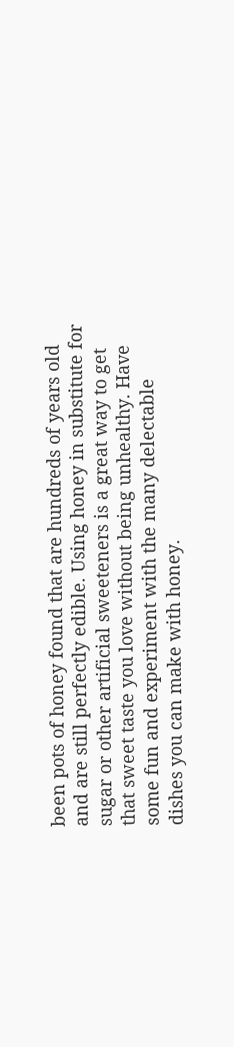been pots of honey found that are hundreds of years old and are still perfectly edible. Using honey in substitute for sugar or other artificial sweeteners is a great way to get that sweet taste you love without being unhealthy. Have some fun and experiment with the many delectable dishes you can make with honey.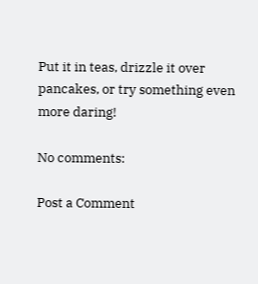Put it in teas, drizzle it over pancakes, or try something even more daring!

No comments:

Post a Comment